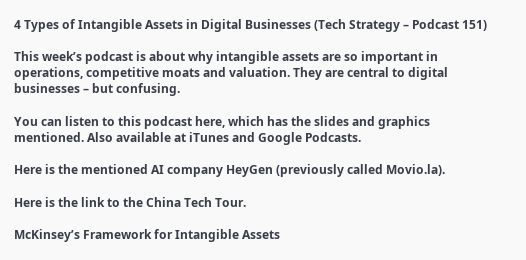4 Types of Intangible Assets in Digital Businesses (Tech Strategy – Podcast 151)

This week’s podcast is about why intangible assets are so important in operations, competitive moats and valuation. They are central to digital businesses – but confusing.

You can listen to this podcast here, which has the slides and graphics mentioned. Also available at iTunes and Google Podcasts.

Here is the mentioned AI company HeyGen (previously called Movio.la).

Here is the link to the China Tech Tour.

McKinsey’s Framework for Intangible Assets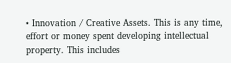• Innovation / Creative Assets. This is any time, effort or money spent developing intellectual property. This includes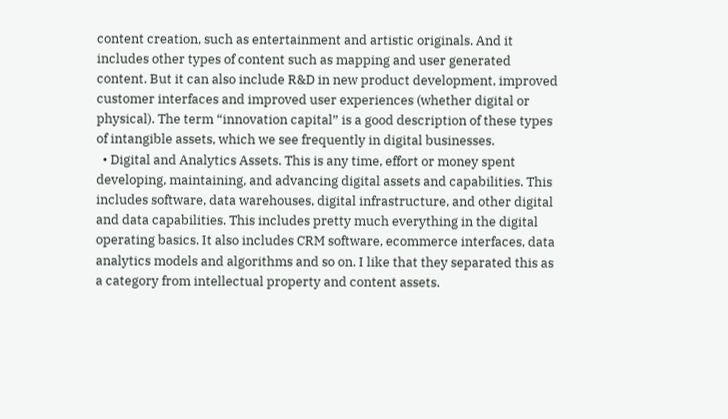content creation, such as entertainment and artistic originals. And it includes other types of content such as mapping and user generated content. But it can also include R&D in new product development, improved customer interfaces and improved user experiences (whether digital or physical). The term “innovation capital” is a good description of these types of intangible assets, which we see frequently in digital businesses.
  • Digital and Analytics Assets. This is any time, effort or money spent developing, maintaining, and advancing digital assets and capabilities. This includes software, data warehouses, digital infrastructure, and other digital and data capabilities. This includes pretty much everything in the digital operating basics. It also includes CRM software, ecommerce interfaces, data analytics models and algorithms and so on. I like that they separated this as a category from intellectual property and content assets.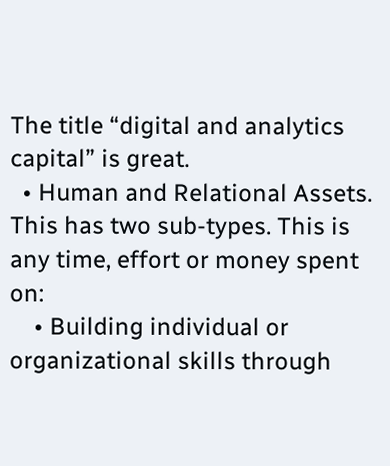The title “digital and analytics capital” is great.
  • Human and Relational Assets. This has two sub-types. This is any time, effort or money spent on:
    • Building individual or organizational skills through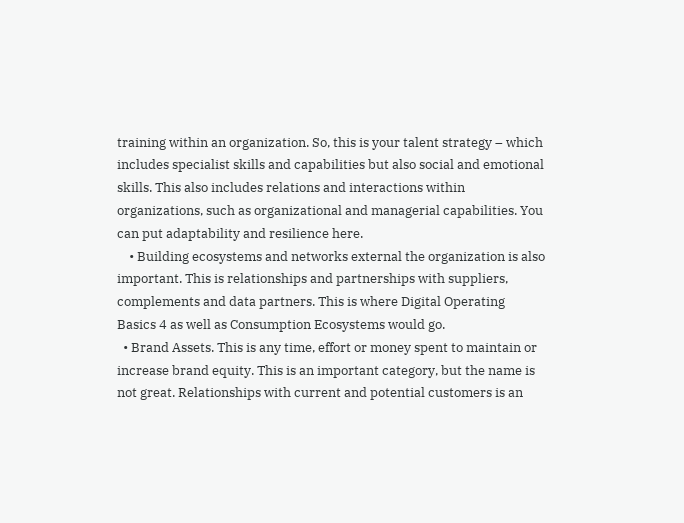training within an organization. So, this is your talent strategy – which includes specialist skills and capabilities but also social and emotional skills. This also includes relations and interactions within organizations, such as organizational and managerial capabilities. You can put adaptability and resilience here.
    • Building ecosystems and networks external the organization is also important. This is relationships and partnerships with suppliers, complements and data partners. This is where Digital Operating Basics 4 as well as Consumption Ecosystems would go.
  • Brand Assets. This is any time, effort or money spent to maintain or increase brand equity. This is an important category, but the name is not great. Relationships with current and potential customers is an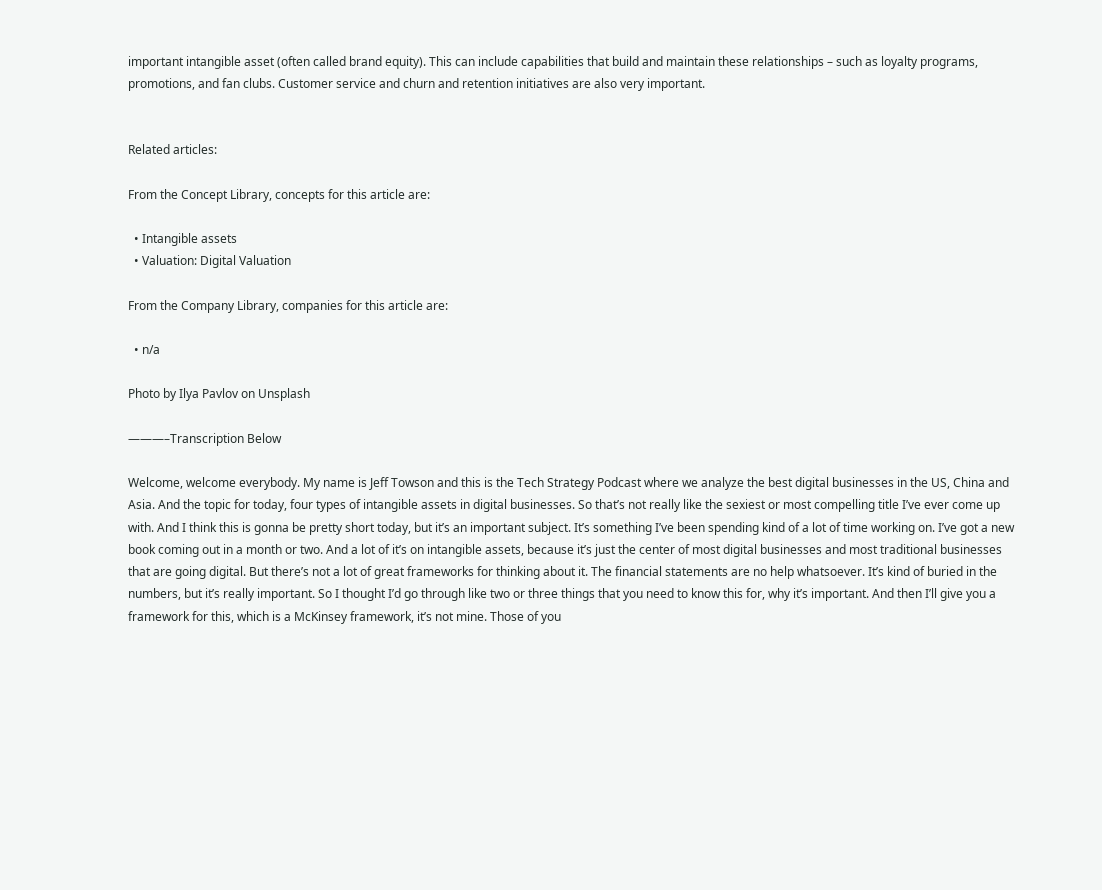important intangible asset (often called brand equity). This can include capabilities that build and maintain these relationships – such as loyalty programs, promotions, and fan clubs. Customer service and churn and retention initiatives are also very important.


Related articles:

From the Concept Library, concepts for this article are:

  • Intangible assets
  • Valuation: Digital Valuation

From the Company Library, companies for this article are:

  • n/a

Photo by Ilya Pavlov on Unsplash

———–Transcription Below

Welcome, welcome everybody. My name is Jeff Towson and this is the Tech Strategy Podcast where we analyze the best digital businesses in the US, China and Asia. And the topic for today, four types of intangible assets in digital businesses. So that’s not really like the sexiest or most compelling title I’ve ever come up with. And I think this is gonna be pretty short today, but it’s an important subject. It’s something I’ve been spending kind of a lot of time working on. I’ve got a new book coming out in a month or two. And a lot of it’s on intangible assets, because it’s just the center of most digital businesses and most traditional businesses that are going digital. But there’s not a lot of great frameworks for thinking about it. The financial statements are no help whatsoever. It’s kind of buried in the numbers, but it’s really important. So I thought I’d go through like two or three things that you need to know this for, why it’s important. And then I’ll give you a framework for this, which is a McKinsey framework, it’s not mine. Those of you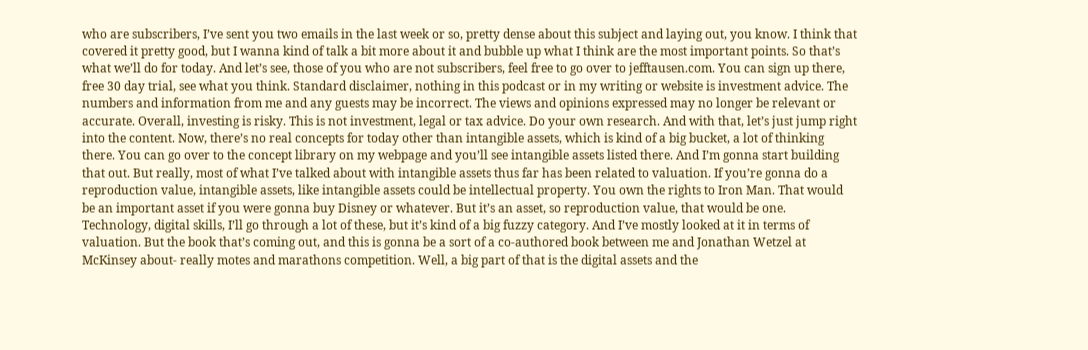who are subscribers, I’ve sent you two emails in the last week or so, pretty dense about this subject and laying out, you know. I think that covered it pretty good, but I wanna kind of talk a bit more about it and bubble up what I think are the most important points. So that’s what we’ll do for today. And let’s see, those of you who are not subscribers, feel free to go over to jefftausen.com. You can sign up there, free 30 day trial, see what you think. Standard disclaimer, nothing in this podcast or in my writing or website is investment advice. The numbers and information from me and any guests may be incorrect. The views and opinions expressed may no longer be relevant or accurate. Overall, investing is risky. This is not investment, legal or tax advice. Do your own research. And with that, let’s just jump right into the content. Now, there’s no real concepts for today other than intangible assets, which is kind of a big bucket, a lot of thinking there. You can go over to the concept library on my webpage and you’ll see intangible assets listed there. And I’m gonna start building that out. But really, most of what I’ve talked about with intangible assets thus far has been related to valuation. If you’re gonna do a reproduction value, intangible assets, like intangible assets could be intellectual property. You own the rights to Iron Man. That would be an important asset if you were gonna buy Disney or whatever. But it’s an asset, so reproduction value, that would be one. Technology, digital skills, I’ll go through a lot of these, but it’s kind of a big fuzzy category. And I’ve mostly looked at it in terms of valuation. But the book that’s coming out, and this is gonna be a sort of a co-authored book between me and Jonathan Wetzel at McKinsey about- really motes and marathons competition. Well, a big part of that is the digital assets and the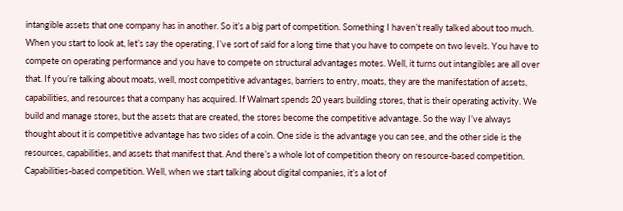intangible assets that one company has in another. So it’s a big part of competition. Something I haven’t really talked about too much. When you start to look at, let’s say the operating, I’ve sort of said for a long time that you have to compete on two levels. You have to compete on operating performance and you have to compete on structural advantages motes. Well, it turns out intangibles are all over that. If you’re talking about moats, well, most competitive advantages, barriers to entry, moats, they are the manifestation of assets, capabilities, and resources that a company has acquired. If Walmart spends 20 years building stores, that is their operating activity. We build and manage stores, but the assets that are created, the stores become the competitive advantage. So the way I’ve always thought about it is competitive advantage has two sides of a coin. One side is the advantage you can see, and the other side is the resources, capabilities, and assets that manifest that. And there’s a whole lot of competition theory on resource-based competition. Capabilities-based competition. Well, when we start talking about digital companies, it’s a lot of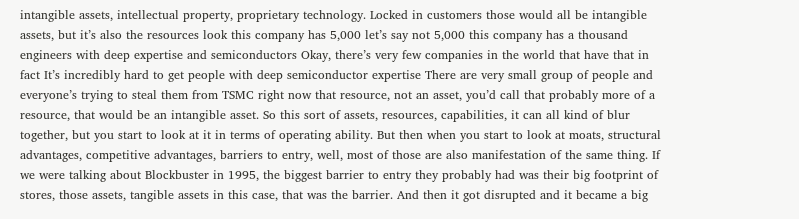intangible assets, intellectual property, proprietary technology. Locked in customers those would all be intangible assets, but it’s also the resources look this company has 5,000 let’s say not 5,000 this company has a thousand engineers with deep expertise and semiconductors Okay, there’s very few companies in the world that have that in fact It’s incredibly hard to get people with deep semiconductor expertise There are very small group of people and everyone’s trying to steal them from TSMC right now that resource, not an asset, you’d call that probably more of a resource, that would be an intangible asset. So this sort of assets, resources, capabilities, it can all kind of blur together, but you start to look at it in terms of operating ability. But then when you start to look at moats, structural advantages, competitive advantages, barriers to entry, well, most of those are also manifestation of the same thing. If we were talking about Blockbuster in 1995, the biggest barrier to entry they probably had was their big footprint of stores, those assets, tangible assets in this case, that was the barrier. And then it got disrupted and it became a big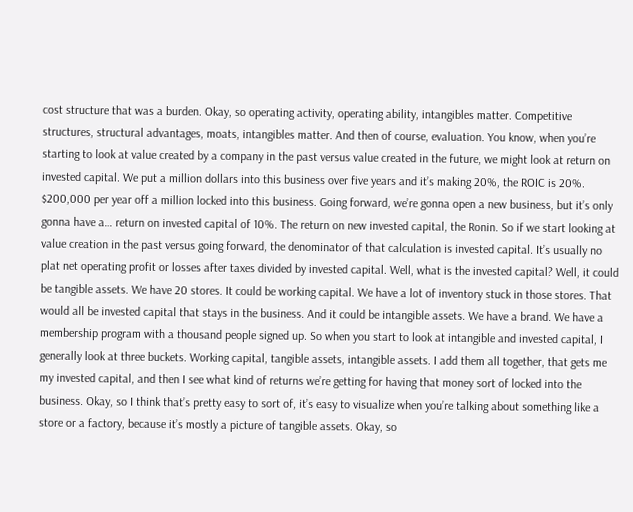cost structure that was a burden. Okay, so operating activity, operating ability, intangibles matter. Competitive structures, structural advantages, moats, intangibles matter. And then of course, evaluation. You know, when you’re starting to look at value created by a company in the past versus value created in the future, we might look at return on invested capital. We put a million dollars into this business over five years and it’s making 20%, the ROIC is 20%. $200,000 per year off a million locked into this business. Going forward, we’re gonna open a new business, but it’s only gonna have a… return on invested capital of 10%. The return on new invested capital, the Ronin. So if we start looking at value creation in the past versus going forward, the denominator of that calculation is invested capital. It’s usually no plat net operating profit or losses after taxes divided by invested capital. Well, what is the invested capital? Well, it could be tangible assets. We have 20 stores. It could be working capital. We have a lot of inventory stuck in those stores. That would all be invested capital that stays in the business. And it could be intangible assets. We have a brand. We have a membership program with a thousand people signed up. So when you start to look at intangible and invested capital, I generally look at three buckets. Working capital, tangible assets, intangible assets. I add them all together, that gets me my invested capital, and then I see what kind of returns we’re getting for having that money sort of locked into the business. Okay, so I think that’s pretty easy to sort of, it’s easy to visualize when you’re talking about something like a store or a factory, because it’s mostly a picture of tangible assets. Okay, so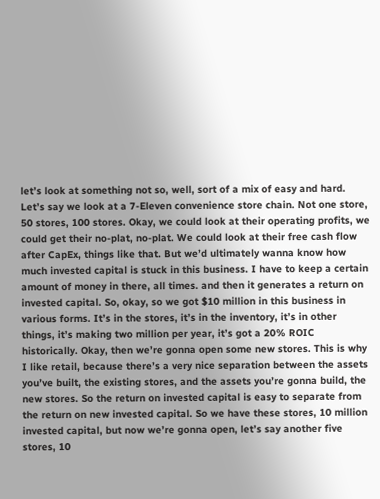let’s look at something not so, well, sort of a mix of easy and hard. Let’s say we look at a 7-Eleven convenience store chain. Not one store, 50 stores, 100 stores. Okay, we could look at their operating profits, we could get their no-plat, no-plat. We could look at their free cash flow after CapEx, things like that. But we’d ultimately wanna know how much invested capital is stuck in this business. I have to keep a certain amount of money in there, all times. and then it generates a return on invested capital. So, okay, so we got $10 million in this business in various forms. It’s in the stores, it’s in the inventory, it’s in other things, it’s making two million per year, it’s got a 20% ROIC historically. Okay, then we’re gonna open some new stores. This is why I like retail, because there’s a very nice separation between the assets you’ve built, the existing stores, and the assets you’re gonna build, the new stores. So the return on invested capital is easy to separate from the return on new invested capital. So we have these stores, 10 million invested capital, but now we’re gonna open, let’s say another five stores, 10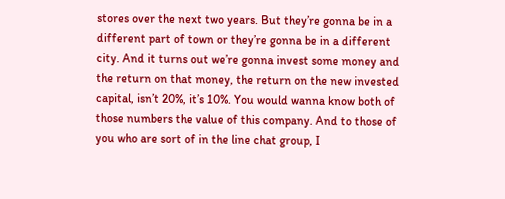stores over the next two years. But they’re gonna be in a different part of town or they’re gonna be in a different city. And it turns out we’re gonna invest some money and the return on that money, the return on the new invested capital, isn’t 20%, it’s 10%. You would wanna know both of those numbers the value of this company. And to those of you who are sort of in the line chat group, I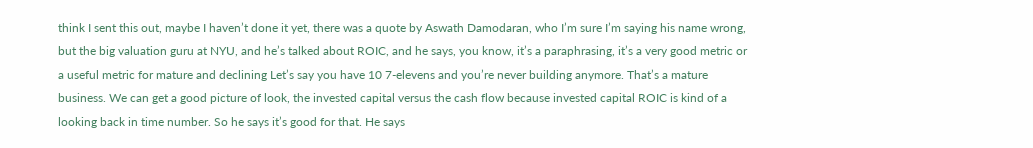think I sent this out, maybe I haven’t done it yet, there was a quote by Aswath Damodaran, who I’m sure I’m saying his name wrong, but the big valuation guru at NYU, and he’s talked about ROIC, and he says, you know, it’s a paraphrasing, it’s a very good metric or a useful metric for mature and declining Let’s say you have 10 7-elevens and you’re never building anymore. That’s a mature business. We can get a good picture of look, the invested capital versus the cash flow because invested capital ROIC is kind of a looking back in time number. So he says it’s good for that. He says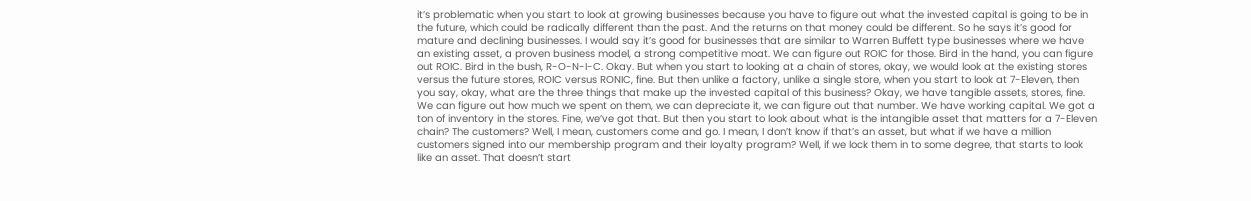it’s problematic when you start to look at growing businesses because you have to figure out what the invested capital is going to be in the future, which could be radically different than the past. And the returns on that money could be different. So he says it’s good for mature and declining businesses. I would say it’s good for businesses that are similar to Warren Buffett type businesses where we have an existing asset, a proven business model, a strong competitive moat. We can figure out ROIC for those. Bird in the hand, you can figure out ROIC. Bird in the bush, R-O-N-I-C. Okay. But when you start to looking at a chain of stores, okay, we would look at the existing stores versus the future stores, ROIC versus RONIC, fine. But then unlike a factory, unlike a single store, when you start to look at 7-Eleven, then you say, okay, what are the three things that make up the invested capital of this business? Okay, we have tangible assets, stores, fine. We can figure out how much we spent on them, we can depreciate it, we can figure out that number. We have working capital. We got a ton of inventory in the stores. Fine, we’ve got that. But then you start to look about what is the intangible asset that matters for a 7-Eleven chain? The customers? Well, I mean, customers come and go. I mean, I don’t know if that’s an asset, but what if we have a million customers signed into our membership program and their loyalty program? Well, if we lock them in to some degree, that starts to look like an asset. That doesn’t start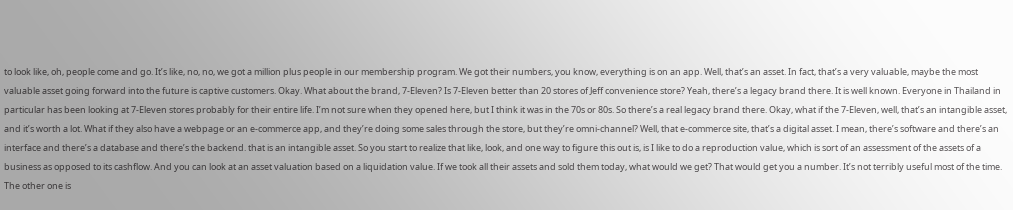to look like, oh, people come and go. It’s like, no, no, we got a million plus people in our membership program. We got their numbers, you know, everything is on an app. Well, that’s an asset. In fact, that’s a very valuable, maybe the most valuable asset going forward into the future is captive customers. Okay. What about the brand, 7-Eleven? Is 7-Eleven better than 20 stores of Jeff convenience store? Yeah, there’s a legacy brand there. It is well known. Everyone in Thailand in particular has been looking at 7-Eleven stores probably for their entire life. I’m not sure when they opened here, but I think it was in the 70s or 80s. So there’s a real legacy brand there. Okay, what if the 7-Eleven, well, that’s an intangible asset, and it’s worth a lot. What if they also have a webpage or an e-commerce app, and they’re doing some sales through the store, but they’re omni-channel? Well, that e-commerce site, that’s a digital asset. I mean, there’s software and there’s an interface and there’s a database and there’s the backend. that is an intangible asset. So you start to realize that like, look, and one way to figure this out is, is I like to do a reproduction value, which is sort of an assessment of the assets of a business as opposed to its cashflow. And you can look at an asset valuation based on a liquidation value. If we took all their assets and sold them today, what would we get? That would get you a number. It’s not terribly useful most of the time. The other one is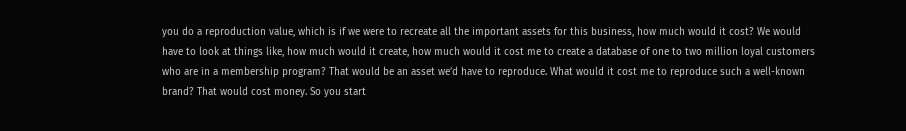you do a reproduction value, which is if we were to recreate all the important assets for this business, how much would it cost? We would have to look at things like, how much would it create, how much would it cost me to create a database of one to two million loyal customers who are in a membership program? That would be an asset we’d have to reproduce. What would it cost me to reproduce such a well-known brand? That would cost money. So you start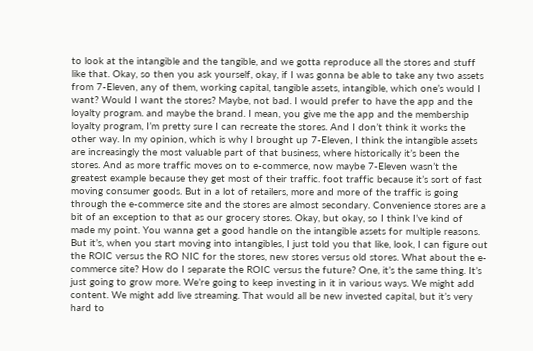to look at the intangible and the tangible, and we gotta reproduce all the stores and stuff like that. Okay, so then you ask yourself, okay, if I was gonna be able to take any two assets from 7-Eleven, any of them, working capital, tangible assets, intangible, which one’s would I want? Would I want the stores? Maybe, not bad. I would prefer to have the app and the loyalty program. and maybe the brand. I mean, you give me the app and the membership loyalty program, I’m pretty sure I can recreate the stores. And I don’t think it works the other way. In my opinion, which is why I brought up 7-Eleven, I think the intangible assets are increasingly the most valuable part of that business, where historically it’s been the stores. And as more traffic moves on to e-commerce, now maybe 7-Eleven wasn’t the greatest example because they get most of their traffic. foot traffic because it’s sort of fast moving consumer goods. But in a lot of retailers, more and more of the traffic is going through the e-commerce site and the stores are almost secondary. Convenience stores are a bit of an exception to that as our grocery stores. Okay, but okay, so I think I’ve kind of made my point. You wanna get a good handle on the intangible assets for multiple reasons. But it’s, when you start moving into intangibles, I just told you that like, look, I can figure out the ROIC versus the RO NIC for the stores, new stores versus old stores. What about the e-commerce site? How do I separate the ROIC versus the future? One, it’s the same thing. It’s just going to grow more. We’re going to keep investing in it in various ways. We might add content. We might add live streaming. That would all be new invested capital, but it’s very hard to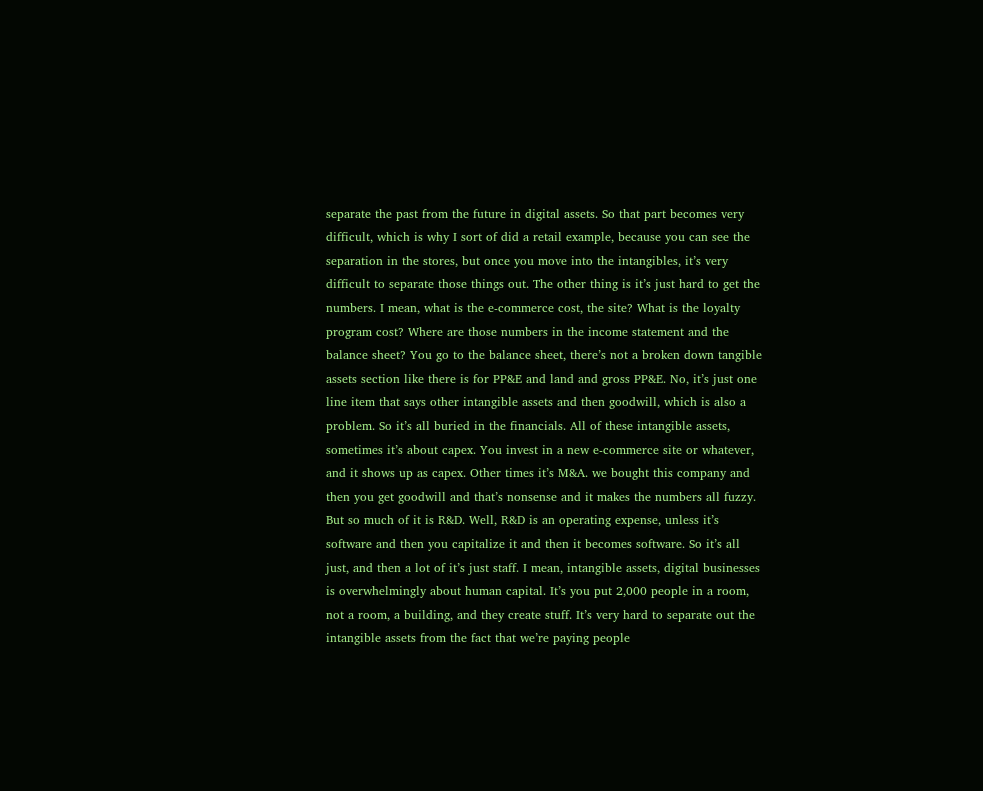separate the past from the future in digital assets. So that part becomes very difficult, which is why I sort of did a retail example, because you can see the separation in the stores, but once you move into the intangibles, it’s very difficult to separate those things out. The other thing is it’s just hard to get the numbers. I mean, what is the e-commerce cost, the site? What is the loyalty program cost? Where are those numbers in the income statement and the balance sheet? You go to the balance sheet, there’s not a broken down tangible assets section like there is for PP&E and land and gross PP&E. No, it’s just one line item that says other intangible assets and then goodwill, which is also a problem. So it’s all buried in the financials. All of these intangible assets, sometimes it’s about capex. You invest in a new e-commerce site or whatever, and it shows up as capex. Other times it’s M&A. we bought this company and then you get goodwill and that’s nonsense and it makes the numbers all fuzzy. But so much of it is R&D. Well, R&D is an operating expense, unless it’s software and then you capitalize it and then it becomes software. So it’s all just, and then a lot of it’s just staff. I mean, intangible assets, digital businesses is overwhelmingly about human capital. It’s you put 2,000 people in a room, not a room, a building, and they create stuff. It’s very hard to separate out the intangible assets from the fact that we’re paying people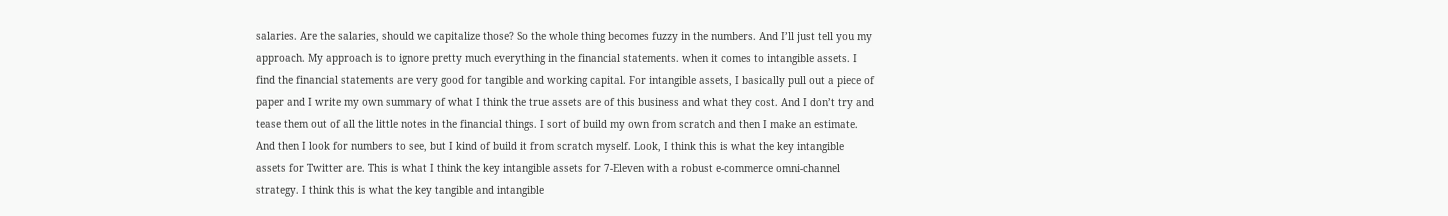salaries. Are the salaries, should we capitalize those? So the whole thing becomes fuzzy in the numbers. And I’ll just tell you my approach. My approach is to ignore pretty much everything in the financial statements. when it comes to intangible assets. I find the financial statements are very good for tangible and working capital. For intangible assets, I basically pull out a piece of paper and I write my own summary of what I think the true assets are of this business and what they cost. And I don’t try and tease them out of all the little notes in the financial things. I sort of build my own from scratch and then I make an estimate. And then I look for numbers to see, but I kind of build it from scratch myself. Look, I think this is what the key intangible assets for Twitter are. This is what I think the key intangible assets for 7-Eleven with a robust e-commerce omni-channel strategy. I think this is what the key tangible and intangible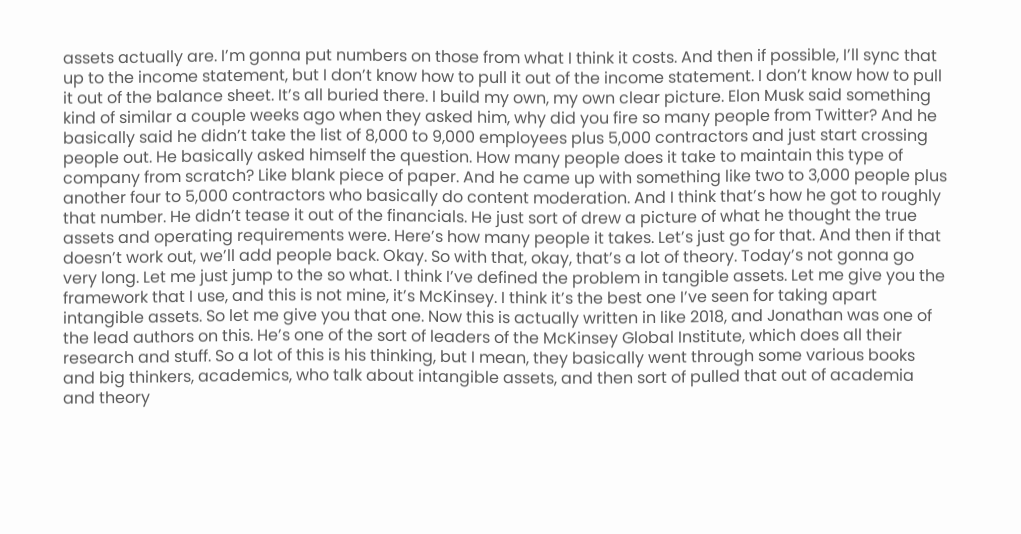assets actually are. I’m gonna put numbers on those from what I think it costs. And then if possible, I’ll sync that up to the income statement, but I don’t know how to pull it out of the income statement. I don’t know how to pull it out of the balance sheet. It’s all buried there. I build my own, my own clear picture. Elon Musk said something kind of similar a couple weeks ago when they asked him, why did you fire so many people from Twitter? And he basically said he didn’t take the list of 8,000 to 9,000 employees plus 5,000 contractors and just start crossing people out. He basically asked himself the question. How many people does it take to maintain this type of company from scratch? Like blank piece of paper. And he came up with something like two to 3,000 people plus another four to 5,000 contractors who basically do content moderation. And I think that’s how he got to roughly that number. He didn’t tease it out of the financials. He just sort of drew a picture of what he thought the true assets and operating requirements were. Here’s how many people it takes. Let’s just go for that. And then if that doesn’t work out, we’ll add people back. Okay. So with that, okay, that’s a lot of theory. Today’s not gonna go very long. Let me just jump to the so what. I think I’ve defined the problem in tangible assets. Let me give you the framework that I use, and this is not mine, it’s McKinsey. I think it’s the best one I’ve seen for taking apart intangible assets. So let me give you that one. Now this is actually written in like 2018, and Jonathan was one of the lead authors on this. He’s one of the sort of leaders of the McKinsey Global Institute, which does all their research and stuff. So a lot of this is his thinking, but I mean, they basically went through some various books and big thinkers, academics, who talk about intangible assets, and then sort of pulled that out of academia and theory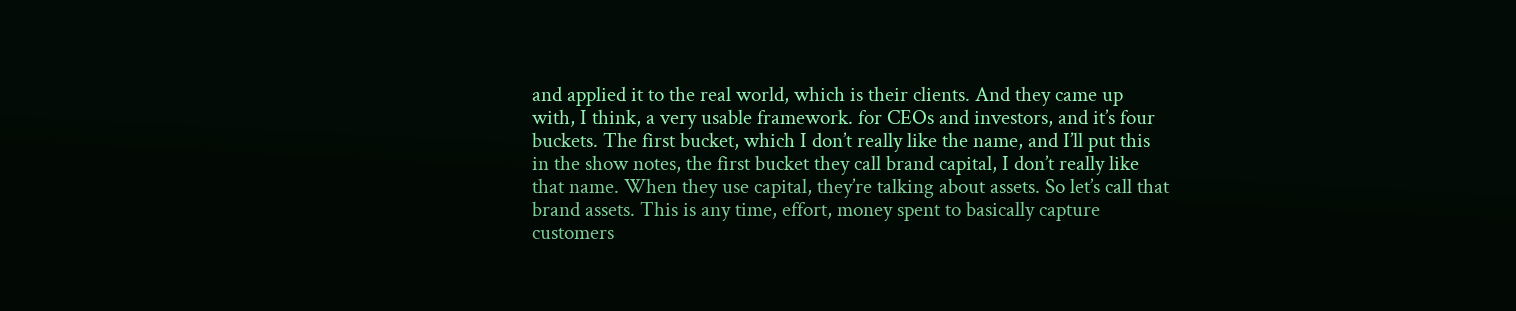and applied it to the real world, which is their clients. And they came up with, I think, a very usable framework. for CEOs and investors, and it’s four buckets. The first bucket, which I don’t really like the name, and I’ll put this in the show notes, the first bucket they call brand capital, I don’t really like that name. When they use capital, they’re talking about assets. So let’s call that brand assets. This is any time, effort, money spent to basically capture customers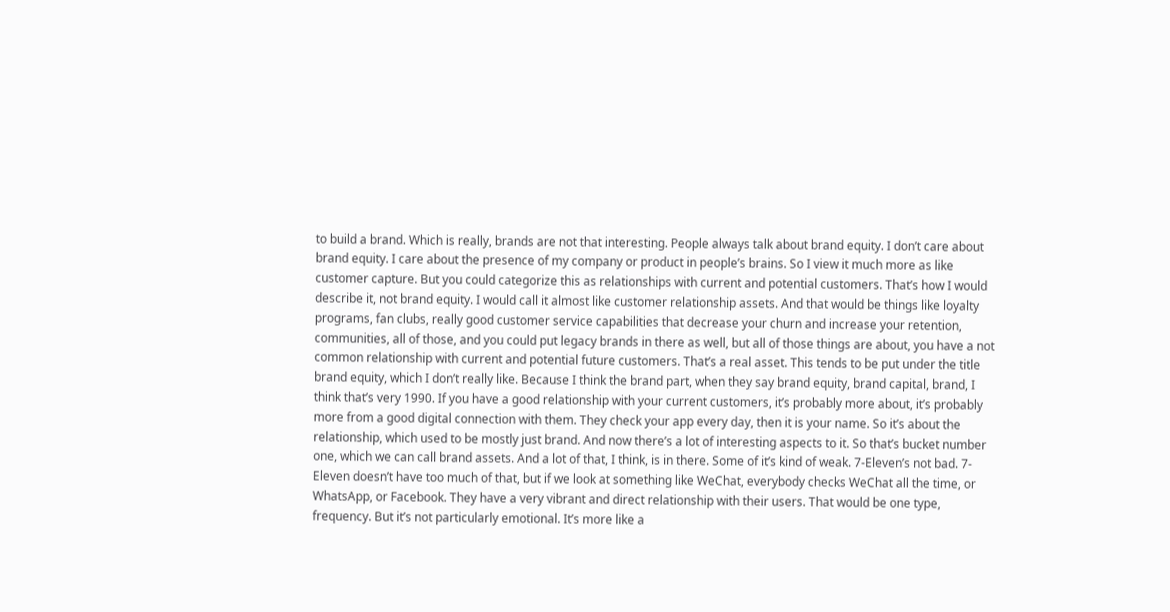to build a brand. Which is really, brands are not that interesting. People always talk about brand equity. I don’t care about brand equity. I care about the presence of my company or product in people’s brains. So I view it much more as like customer capture. But you could categorize this as relationships with current and potential customers. That’s how I would describe it, not brand equity. I would call it almost like customer relationship assets. And that would be things like loyalty programs, fan clubs, really good customer service capabilities that decrease your churn and increase your retention, communities, all of those, and you could put legacy brands in there as well, but all of those things are about, you have a not common relationship with current and potential future customers. That’s a real asset. This tends to be put under the title brand equity, which I don’t really like. Because I think the brand part, when they say brand equity, brand capital, brand, I think that’s very 1990. If you have a good relationship with your current customers, it’s probably more about, it’s probably more from a good digital connection with them. They check your app every day, then it is your name. So it’s about the relationship, which used to be mostly just brand. And now there’s a lot of interesting aspects to it. So that’s bucket number one, which we can call brand assets. And a lot of that, I think, is in there. Some of it’s kind of weak. 7-Eleven’s not bad. 7-Eleven doesn’t have too much of that, but if we look at something like WeChat, everybody checks WeChat all the time, or WhatsApp, or Facebook. They have a very vibrant and direct relationship with their users. That would be one type, frequency. But it’s not particularly emotional. It’s more like a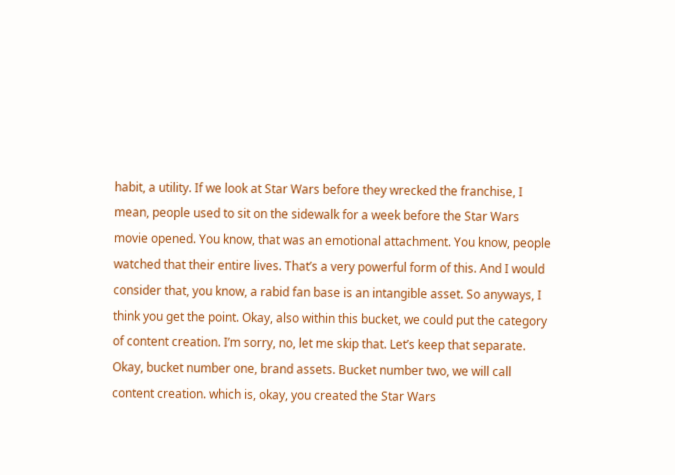habit, a utility. If we look at Star Wars before they wrecked the franchise, I mean, people used to sit on the sidewalk for a week before the Star Wars movie opened. You know, that was an emotional attachment. You know, people watched that their entire lives. That’s a very powerful form of this. And I would consider that, you know, a rabid fan base is an intangible asset. So anyways, I think you get the point. Okay, also within this bucket, we could put the category of content creation. I’m sorry, no, let me skip that. Let’s keep that separate. Okay, bucket number one, brand assets. Bucket number two, we will call content creation. which is, okay, you created the Star Wars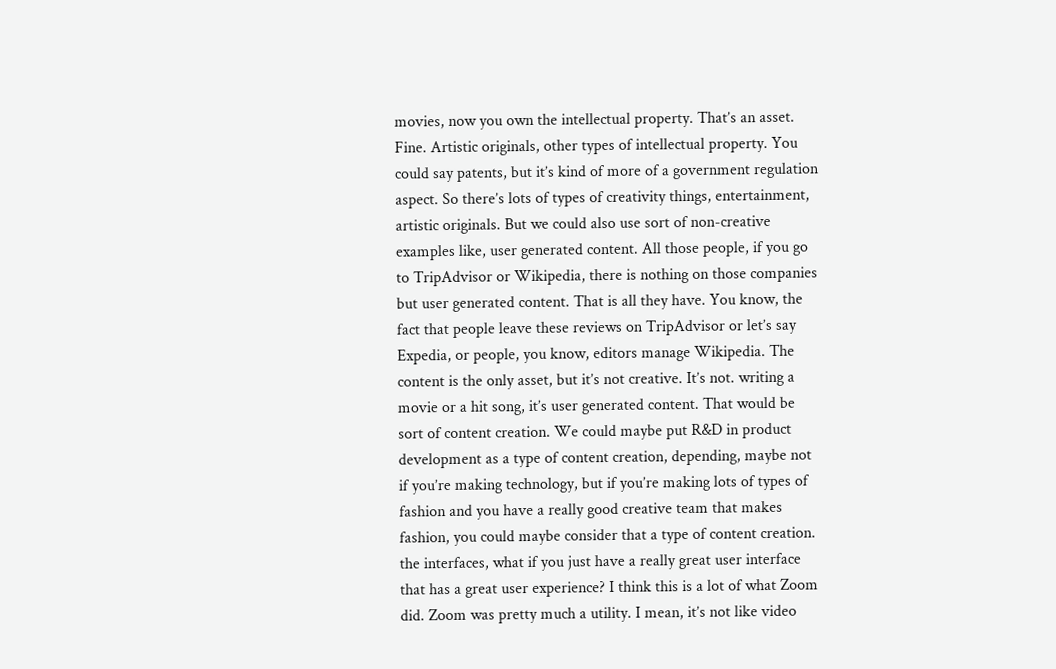movies, now you own the intellectual property. That’s an asset. Fine. Artistic originals, other types of intellectual property. You could say patents, but it’s kind of more of a government regulation aspect. So there’s lots of types of creativity things, entertainment, artistic originals. But we could also use sort of non-creative examples like, user generated content. All those people, if you go to TripAdvisor or Wikipedia, there is nothing on those companies but user generated content. That is all they have. You know, the fact that people leave these reviews on TripAdvisor or let’s say Expedia, or people, you know, editors manage Wikipedia. The content is the only asset, but it’s not creative. It’s not. writing a movie or a hit song, it’s user generated content. That would be sort of content creation. We could maybe put R&D in product development as a type of content creation, depending, maybe not if you’re making technology, but if you’re making lots of types of fashion and you have a really good creative team that makes fashion, you could maybe consider that a type of content creation. the interfaces, what if you just have a really great user interface that has a great user experience? I think this is a lot of what Zoom did. Zoom was pretty much a utility. I mean, it’s not like video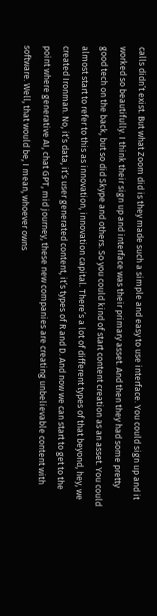calls didn’t exist. But what Zoom did is they made such a simple and easy to use interface. You could sign up and it worked so beautifully. I think their sign up and interface was their primary asset. And then they had some pretty good tech on the back, but so did Skype and others. So you could kind of start content creation as an asset. You could almost start to refer to this as innovation, innovation capital. There’s a lot of different types of that beyond, hey, we created Ironman. No, it’s data, it’s user generated content, it’s types of R and D. And now we can start to get to the point where generative AI, chat GPT, mid journey, these new companies are creating unbelievable content with software. Well, that would be, I mean, whoever owns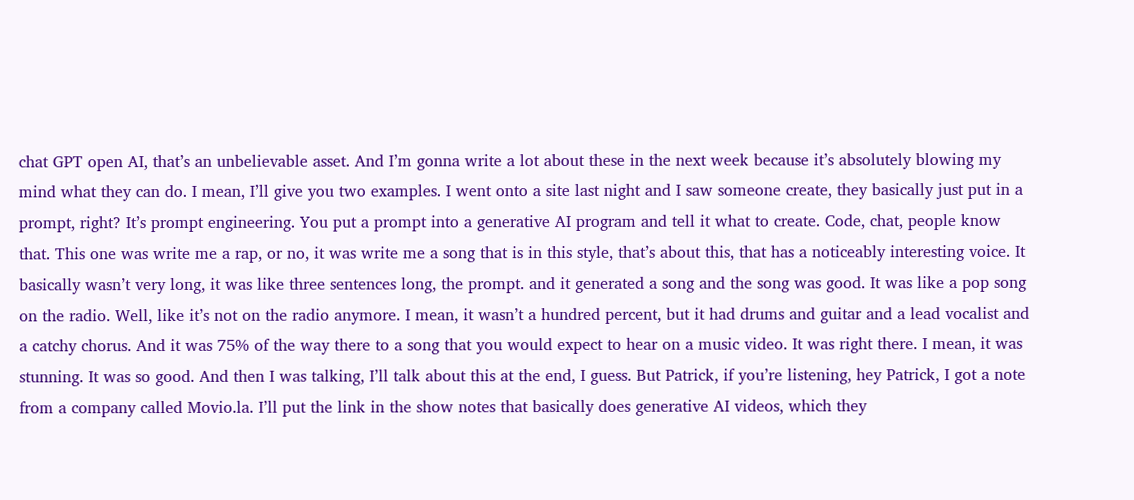chat GPT open AI, that’s an unbelievable asset. And I’m gonna write a lot about these in the next week because it’s absolutely blowing my mind what they can do. I mean, I’ll give you two examples. I went onto a site last night and I saw someone create, they basically just put in a prompt, right? It’s prompt engineering. You put a prompt into a generative AI program and tell it what to create. Code, chat, people know that. This one was write me a rap, or no, it was write me a song that is in this style, that’s about this, that has a noticeably interesting voice. It basically wasn’t very long, it was like three sentences long, the prompt. and it generated a song and the song was good. It was like a pop song on the radio. Well, like it’s not on the radio anymore. I mean, it wasn’t a hundred percent, but it had drums and guitar and a lead vocalist and a catchy chorus. And it was 75% of the way there to a song that you would expect to hear on a music video. It was right there. I mean, it was stunning. It was so good. And then I was talking, I’ll talk about this at the end, I guess. But Patrick, if you’re listening, hey Patrick, I got a note from a company called Movio.la. I’ll put the link in the show notes that basically does generative AI videos, which they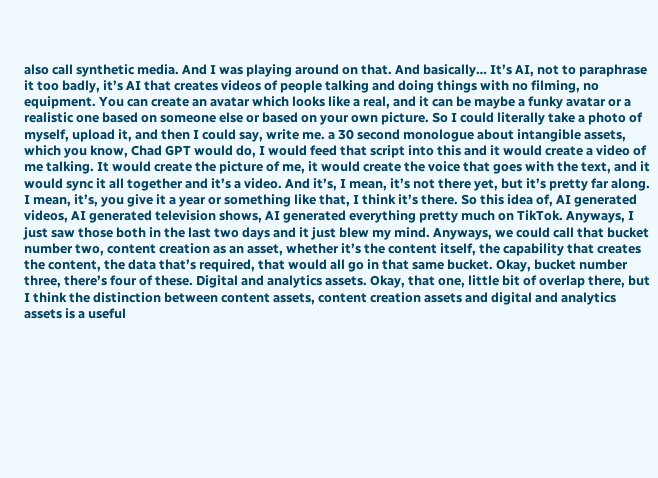also call synthetic media. And I was playing around on that. And basically… It’s AI, not to paraphrase it too badly, it’s AI that creates videos of people talking and doing things with no filming, no equipment. You can create an avatar which looks like a real, and it can be maybe a funky avatar or a realistic one based on someone else or based on your own picture. So I could literally take a photo of myself, upload it, and then I could say, write me. a 30 second monologue about intangible assets, which you know, Chad GPT would do, I would feed that script into this and it would create a video of me talking. It would create the picture of me, it would create the voice that goes with the text, and it would sync it all together and it’s a video. And it’s, I mean, it’s not there yet, but it’s pretty far along. I mean, it’s, you give it a year or something like that, I think it’s there. So this idea of, AI generated videos, AI generated television shows, AI generated everything pretty much on TikTok. Anyways, I just saw those both in the last two days and it just blew my mind. Anyways, we could call that bucket number two, content creation as an asset, whether it’s the content itself, the capability that creates the content, the data that’s required, that would all go in that same bucket. Okay, bucket number three, there’s four of these. Digital and analytics assets. Okay, that one, little bit of overlap there, but I think the distinction between content assets, content creation assets and digital and analytics assets is a useful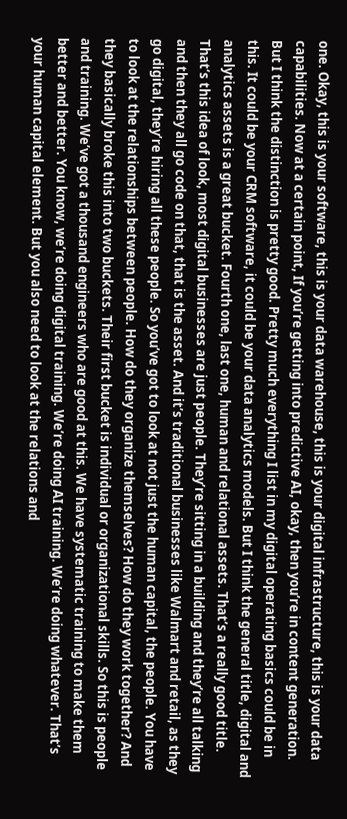one. Okay, this is your software, this is your data warehouse, this is your digital infrastructure, this is your data capabilities. Now at a certain point, If you’re getting into predictive AI, okay, then you’re in content generation. But I think the distinction is pretty good. Pretty much everything I list in my digital operating basics could be in this. It could be your CRM software, it could be your data analytics models. But I think the general title, digital and analytics assets is a great bucket. Fourth one, last one, human and relational assets. That’s a really good title. That’s this idea of look, most digital businesses are just people. They’re sitting in a building and they’re all talking and then they all go code on that, that is the asset. And it’s traditional businesses like Walmart and retail, as they go digital, they’re hiring all these people. So you’ve got to look at not just the human capital, the people. You have to look at the relationships between people. How do they organize themselves? How do they work together? And they basically broke this into two buckets. Their first bucket is individual or organizational skills. So this is people and training. We’ve got a thousand engineers who are good at this. We have systematic training to make them better and better. You know, we’re doing digital training. We’re doing AI training. We’re doing whatever. That’s your human capital element. But you also need to look at the relations and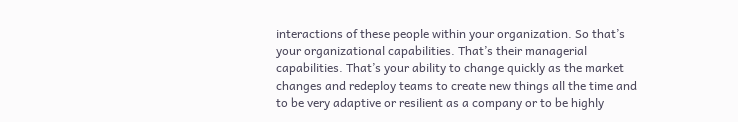interactions of these people within your organization. So that’s your organizational capabilities. That’s their managerial capabilities. That’s your ability to change quickly as the market changes and redeploy teams to create new things all the time and to be very adaptive or resilient as a company or to be highly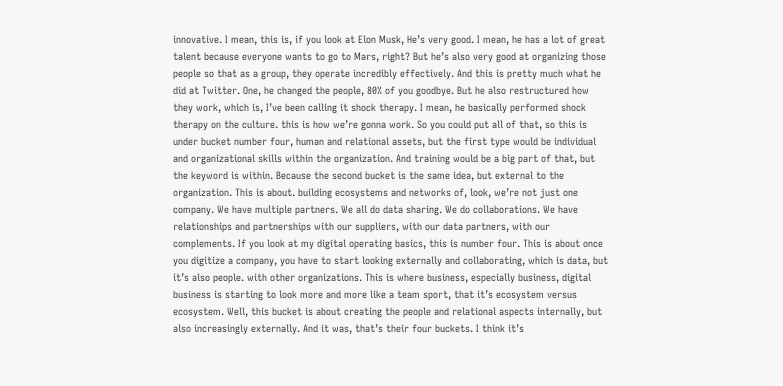innovative. I mean, this is, if you look at Elon Musk, He’s very good. I mean, he has a lot of great talent because everyone wants to go to Mars, right? But he’s also very good at organizing those people so that as a group, they operate incredibly effectively. And this is pretty much what he did at Twitter. One, he changed the people, 80% of you goodbye. But he also restructured how they work, which is, I’ve been calling it shock therapy. I mean, he basically performed shock therapy on the culture. this is how we’re gonna work. So you could put all of that, so this is under bucket number four, human and relational assets, but the first type would be individual and organizational skills within the organization. And training would be a big part of that, but the keyword is within. Because the second bucket is the same idea, but external to the organization. This is about. building ecosystems and networks of, look, we’re not just one company. We have multiple partners. We all do data sharing. We do collaborations. We have relationships and partnerships with our suppliers, with our data partners, with our complements. If you look at my digital operating basics, this is number four. This is about once you digitize a company, you have to start looking externally and collaborating, which is data, but it’s also people. with other organizations. This is where business, especially business, digital business is starting to look more and more like a team sport, that it’s ecosystem versus ecosystem. Well, this bucket is about creating the people and relational aspects internally, but also increasingly externally. And it was, that’s their four buckets. I think it’s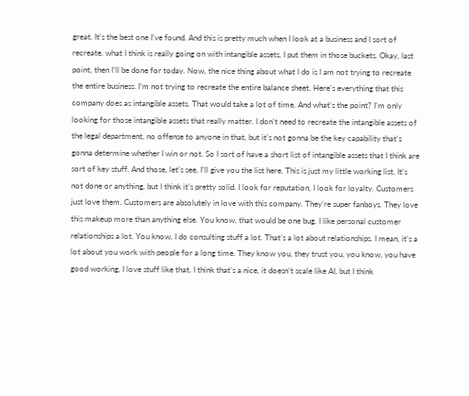great. It’s the best one I’ve found. And this is pretty much when I look at a business and I sort of recreate. what I think is really going on with intangible assets, I put them in those buckets. Okay, last point, then I’ll be done for today. Now, the nice thing about what I do is I am not trying to recreate the entire business. I’m not trying to recreate the entire balance sheet. Here’s everything that this company does as intangible assets. That would take a lot of time. And what’s the point? I’m only looking for those intangible assets that really matter. I don’t need to recreate the intangible assets of the legal department, no offense to anyone in that, but it’s not gonna be the key capability that’s gonna determine whether I win or not. So I sort of have a short list of intangible assets that I think are sort of key stuff. And those, let’s see, I’ll give you the list here. This is just my little working list. It’s not done or anything, but I think it’s pretty solid. I look for reputation, I look for loyalty. Customers just love them. Customers are absolutely in love with this company. They’re super fanboys. They love this makeup more than anything else. You know, that would be one bug. I like personal customer relationships a lot. You know, I do consulting stuff a lot. That’s a lot about relationships. I mean, it’s a lot about you work with people for a long time. They know you, they trust you, you know, you have good working, I love stuff like that. I think that’s a nice, it doesn’t scale like AI, but I think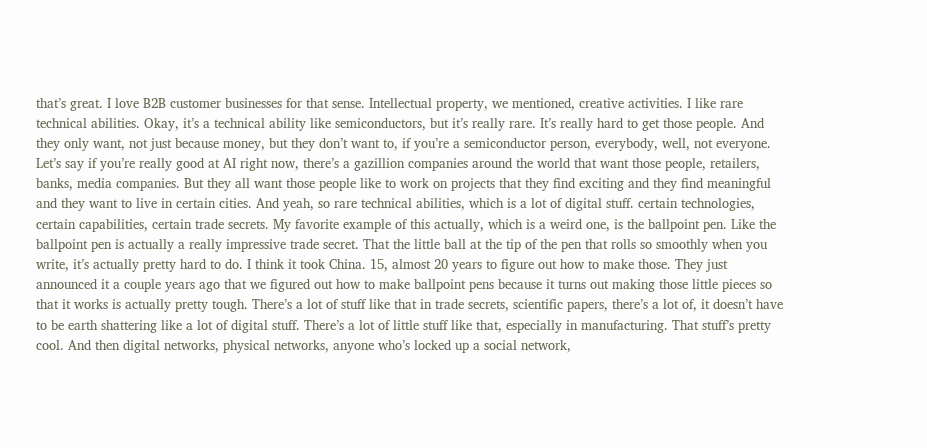that’s great. I love B2B customer businesses for that sense. Intellectual property, we mentioned, creative activities. I like rare technical abilities. Okay, it’s a technical ability like semiconductors, but it’s really rare. It’s really hard to get those people. And they only want, not just because money, but they don’t want to, if you’re a semiconductor person, everybody, well, not everyone. Let’s say if you’re really good at AI right now, there’s a gazillion companies around the world that want those people, retailers, banks, media companies. But they all want those people like to work on projects that they find exciting and they find meaningful and they want to live in certain cities. And yeah, so rare technical abilities, which is a lot of digital stuff. certain technologies, certain capabilities, certain trade secrets. My favorite example of this actually, which is a weird one, is the ballpoint pen. Like the ballpoint pen is actually a really impressive trade secret. That the little ball at the tip of the pen that rolls so smoothly when you write, it’s actually pretty hard to do. I think it took China. 15, almost 20 years to figure out how to make those. They just announced it a couple years ago that we figured out how to make ballpoint pens because it turns out making those little pieces so that it works is actually pretty tough. There’s a lot of stuff like that in trade secrets, scientific papers, there’s a lot of, it doesn’t have to be earth shattering like a lot of digital stuff. There’s a lot of little stuff like that, especially in manufacturing. That stuff’s pretty cool. And then digital networks, physical networks, anyone who’s locked up a social network,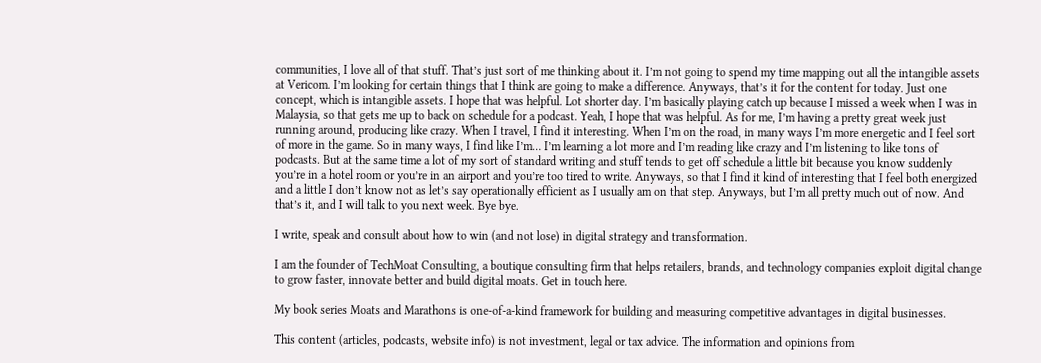communities, I love all of that stuff. That’s just sort of me thinking about it. I’m not going to spend my time mapping out all the intangible assets at Vericom. I’m looking for certain things that I think are going to make a difference. Anyways, that’s it for the content for today. Just one concept, which is intangible assets. I hope that was helpful. Lot shorter day. I’m basically playing catch up because I missed a week when I was in Malaysia, so that gets me up to back on schedule for a podcast. Yeah, I hope that was helpful. As for me, I’m having a pretty great week just running around, producing like crazy. When I travel, I find it interesting. When I’m on the road, in many ways I’m more energetic and I feel sort of more in the game. So in many ways, I find like I’m… I’m learning a lot more and I’m reading like crazy and I’m listening to like tons of podcasts. But at the same time a lot of my sort of standard writing and stuff tends to get off schedule a little bit because you know suddenly you’re in a hotel room or you’re in an airport and you’re too tired to write. Anyways, so that I find it kind of interesting that I feel both energized and a little I don’t know not as let’s say operationally efficient as I usually am on that step. Anyways, but I’m all pretty much out of now. And that’s it, and I will talk to you next week. Bye bye.

I write, speak and consult about how to win (and not lose) in digital strategy and transformation.

I am the founder of TechMoat Consulting, a boutique consulting firm that helps retailers, brands, and technology companies exploit digital change to grow faster, innovate better and build digital moats. Get in touch here.

My book series Moats and Marathons is one-of-a-kind framework for building and measuring competitive advantages in digital businesses.

This content (articles, podcasts, website info) is not investment, legal or tax advice. The information and opinions from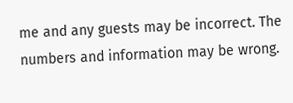me and any guests may be incorrect. The numbers and information may be wrong.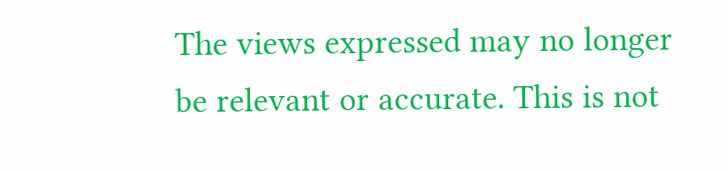The views expressed may no longer be relevant or accurate. This is not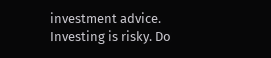investment advice. Investing is risky. Do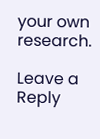your own research.

Leave a Reply